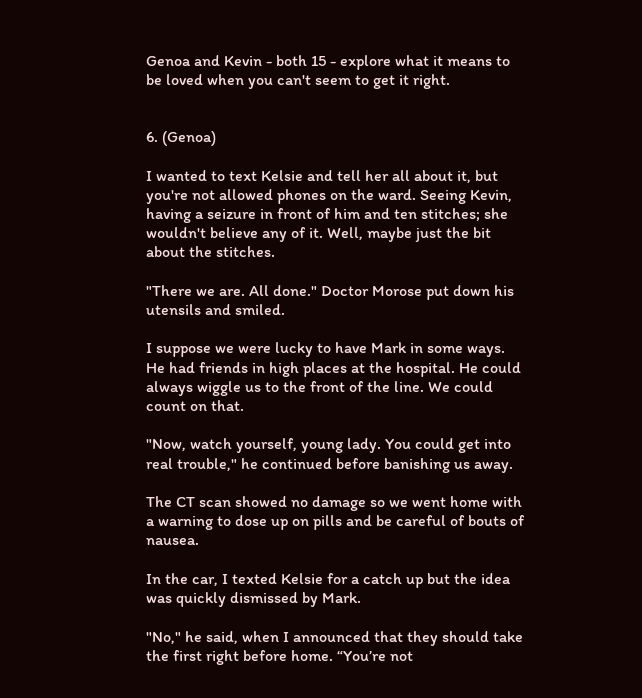Genoa and Kevin - both 15 - explore what it means to be loved when you can't seem to get it right.


6. (Genoa)

I wanted to text Kelsie and tell her all about it, but you're not allowed phones on the ward. Seeing Kevin, having a seizure in front of him and ten stitches; she wouldn't believe any of it. Well, maybe just the bit about the stitches.

"There we are. All done." Doctor Morose put down his utensils and smiled.

I suppose we were lucky to have Mark in some ways. He had friends in high places at the hospital. He could always wiggle us to the front of the line. We could count on that.

"Now, watch yourself, young lady. You could get into real trouble," he continued before banishing us away.

The CT scan showed no damage so we went home with a warning to dose up on pills and be careful of bouts of nausea.

In the car, I texted Kelsie for a catch up but the idea was quickly dismissed by Mark.

"No," he said, when I announced that they should take the first right before home. “You’re not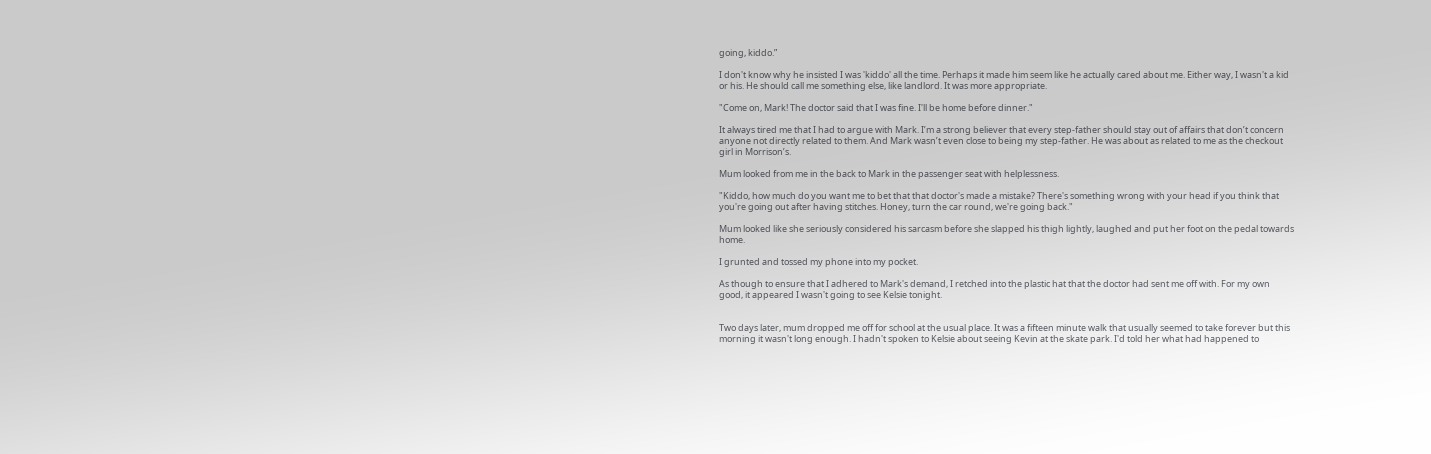going, kiddo.”

I don't know why he insisted I was 'kiddo' all the time. Perhaps it made him seem like he actually cared about me. Either way, I wasn't a kid or his. He should call me something else, like landlord. It was more appropriate.

"Come on, Mark! The doctor said that I was fine. I'll be home before dinner."

It always tired me that I had to argue with Mark. I’m a strong believer that every step-father should stay out of affairs that don’t concern anyone not directly related to them. And Mark wasn’t even close to being my step-father. He was about as related to me as the checkout girl in Morrison’s.

Mum looked from me in the back to Mark in the passenger seat with helplessness.

"Kiddo, how much do you want me to bet that that doctor's made a mistake? There's something wrong with your head if you think that you're going out after having stitches. Honey, turn the car round, we're going back."

Mum looked like she seriously considered his sarcasm before she slapped his thigh lightly, laughed and put her foot on the pedal towards home.

I grunted and tossed my phone into my pocket.

As though to ensure that I adhered to Mark's demand, I retched into the plastic hat that the doctor had sent me off with. For my own good, it appeared I wasn't going to see Kelsie tonight.


Two days later, mum dropped me off for school at the usual place. It was a fifteen minute walk that usually seemed to take forever but this morning it wasn't long enough. I hadn't spoken to Kelsie about seeing Kevin at the skate park. I'd told her what had happened to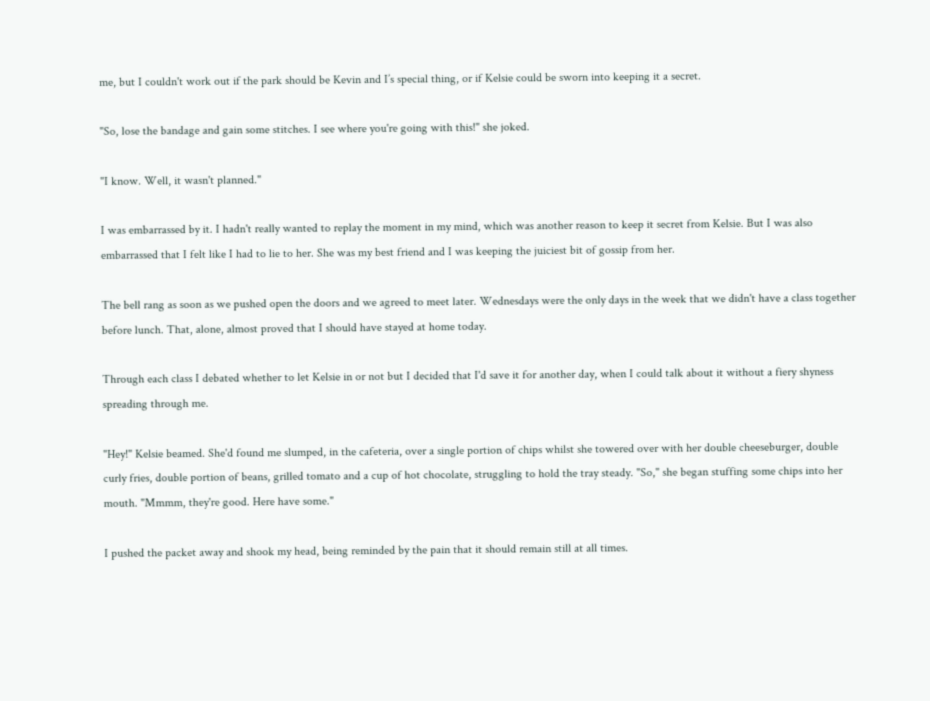me, but I couldn't work out if the park should be Kevin and I’s special thing, or if Kelsie could be sworn into keeping it a secret.

"So, lose the bandage and gain some stitches. I see where you're going with this!" she joked.

"I know. Well, it wasn't planned."

I was embarrassed by it. I hadn't really wanted to replay the moment in my mind, which was another reason to keep it secret from Kelsie. But I was also embarrassed that I felt like I had to lie to her. She was my best friend and I was keeping the juiciest bit of gossip from her.

The bell rang as soon as we pushed open the doors and we agreed to meet later. Wednesdays were the only days in the week that we didn't have a class together before lunch. That, alone, almost proved that I should have stayed at home today.

Through each class I debated whether to let Kelsie in or not but I decided that I'd save it for another day, when I could talk about it without a fiery shyness spreading through me.

"Hey!" Kelsie beamed. She'd found me slumped, in the cafeteria, over a single portion of chips whilst she towered over with her double cheeseburger, double curly fries, double portion of beans, grilled tomato and a cup of hot chocolate, struggling to hold the tray steady. "So," she began stuffing some chips into her mouth. "Mmmm, they're good. Here have some."

I pushed the packet away and shook my head, being reminded by the pain that it should remain still at all times.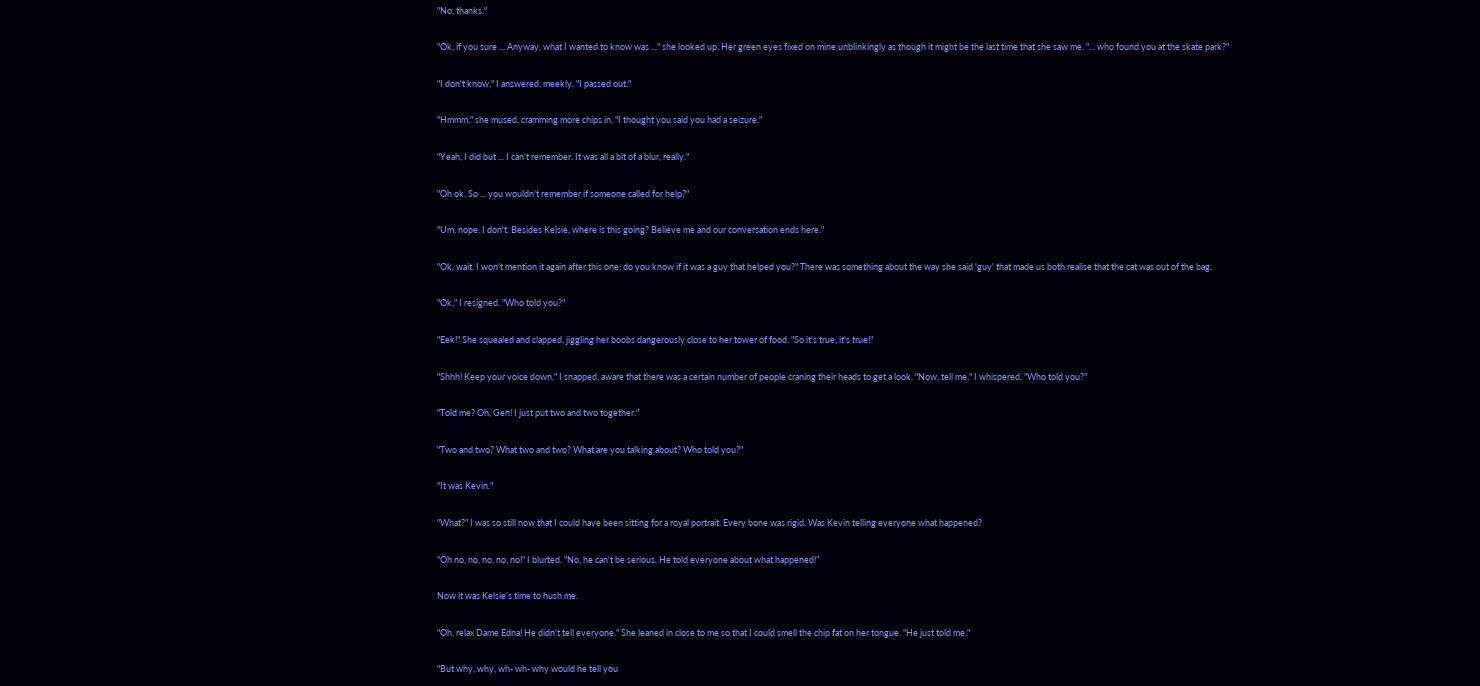"No, thanks."

"Ok, if you sure ... Anyway, what I wanted to know was ..." she looked up. Her green eyes fixed on mine unblinkingly as though it might be the last time that she saw me. "... who found you at the skate park?"

"I don't know," I answered, meekly. "I passed out."

"Hmmm," she mused, cramming more chips in. "I thought you said you had a seizure."

"Yeah, I did but ... I can't remember. It was all a bit of a blur, really."

"Oh ok. So ... you wouldn't remember if someone called for help?"

"Um, nope. I don't. Besides Kelsie, where is this going? Believe me and our conversation ends here."

"Ok, wait. I won’t mention it again after this one; do you know if it was a guy that helped you?" There was something about the way she said 'guy' that made us both realise that the cat was out of the bag.

"Ok," I resigned. "Who told you?"

"Eek!" She squealed and clapped, jiggling her boobs dangerously close to her tower of food. "So it's true, it's true!"

"Shhh! Keep your voice down," I snapped, aware that there was a certain number of people craning their heads to get a look. "Now, tell me," I whispered. "Who told you?"

"Told me? Oh, Gen! I just put two and two together."

"Two and two? What two and two? What are you talking about? Who told you?"

"It was Kevin."

"What?" I was so still now that I could have been sitting for a royal portrait. Every bone was rigid. Was Kevin telling everyone what happened?

"Oh no, no, no, no, no!" I blurted. "No, he can't be serious. He told everyone about what happened!”

Now it was Kelsie’s time to hush me.

"Oh, relax Dame Edna! He didn't tell everyone." She leaned in close to me so that I could smell the chip fat on her tongue. "He just told me."

"But why, why, wh- wh- why would he tell you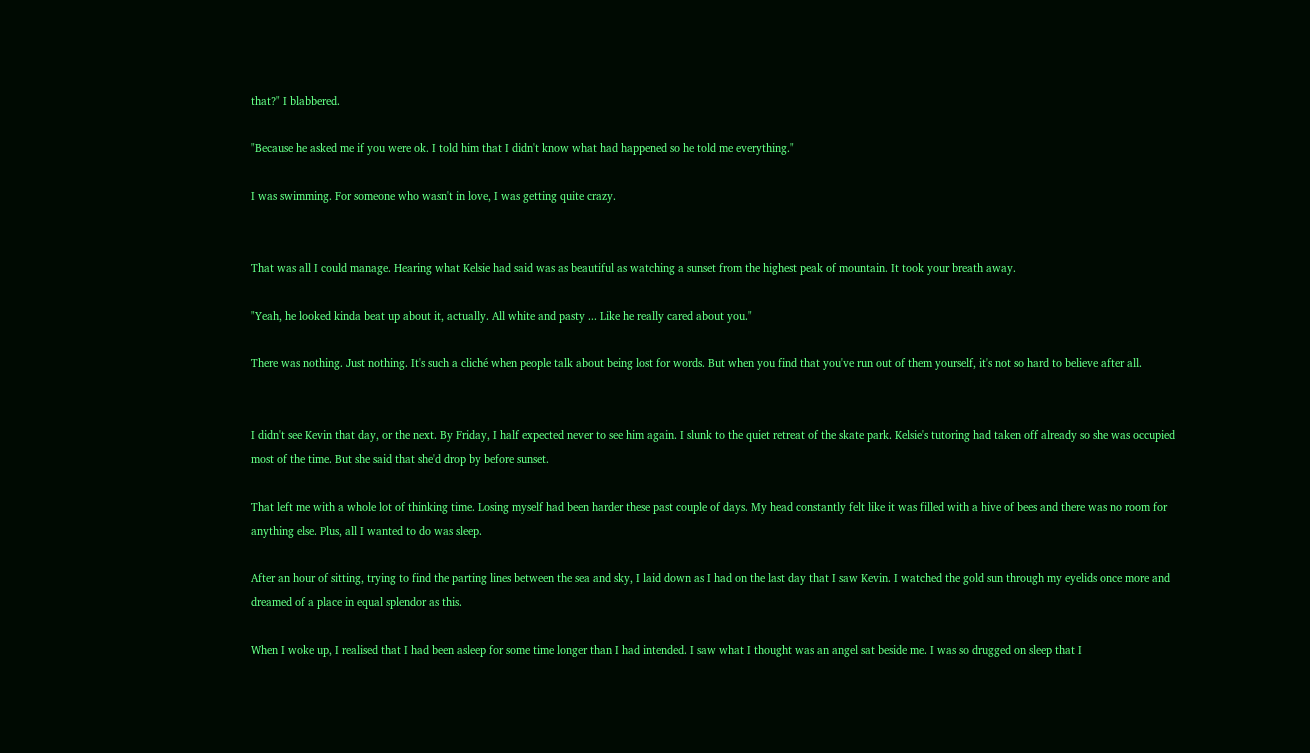that?" I blabbered.

"Because he asked me if you were ok. I told him that I didn't know what had happened so he told me everything."

I was swimming. For someone who wasn't in love, I was getting quite crazy.


That was all I could manage. Hearing what Kelsie had said was as beautiful as watching a sunset from the highest peak of mountain. It took your breath away.

"Yeah, he looked kinda beat up about it, actually. All white and pasty ... Like he really cared about you."

There was nothing. Just nothing. It's such a cliché when people talk about being lost for words. But when you find that you've run out of them yourself, it's not so hard to believe after all.


I didn't see Kevin that day, or the next. By Friday, I half expected never to see him again. I slunk to the quiet retreat of the skate park. Kelsie's tutoring had taken off already so she was occupied most of the time. But she said that she'd drop by before sunset.

That left me with a whole lot of thinking time. Losing myself had been harder these past couple of days. My head constantly felt like it was filled with a hive of bees and there was no room for anything else. Plus, all I wanted to do was sleep.

After an hour of sitting, trying to find the parting lines between the sea and sky, I laid down as I had on the last day that I saw Kevin. I watched the gold sun through my eyelids once more and dreamed of a place in equal splendor as this.

When I woke up, I realised that I had been asleep for some time longer than I had intended. I saw what I thought was an angel sat beside me. I was so drugged on sleep that I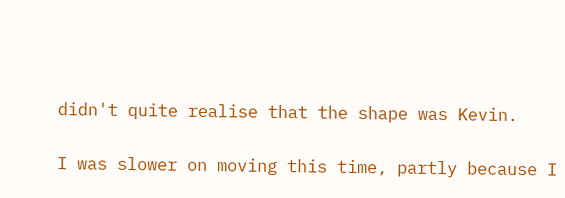didn't quite realise that the shape was Kevin.

I was slower on moving this time, partly because I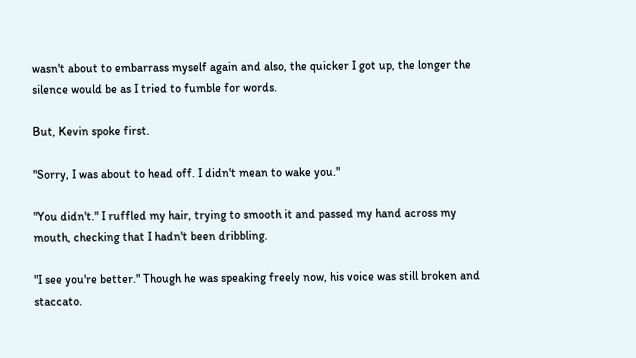wasn't about to embarrass myself again and also, the quicker I got up, the longer the silence would be as I tried to fumble for words.

But, Kevin spoke first.

"Sorry, I was about to head off. I didn't mean to wake you."

"You didn't." I ruffled my hair, trying to smooth it and passed my hand across my mouth, checking that I hadn't been dribbling.

"I see you're better." Though he was speaking freely now, his voice was still broken and staccato.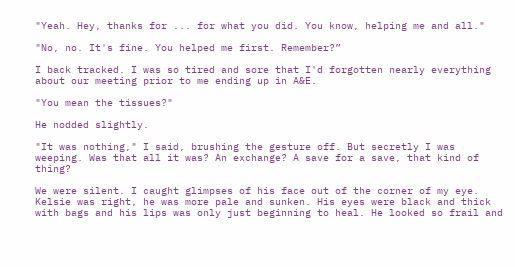"Yeah. Hey, thanks for ... for what you did. You know, helping me and all."

"No, no. It's fine. You helped me first. Remember?”

I back tracked. I was so tired and sore that I'd forgotten nearly everything about our meeting prior to me ending up in A&E.

"You mean the tissues?"

He nodded slightly.

"It was nothing," I said, brushing the gesture off. But secretly I was weeping. Was that all it was? An exchange? A save for a save, that kind of thing?

We were silent. I caught glimpses of his face out of the corner of my eye. Kelsie was right, he was more pale and sunken. His eyes were black and thick with bags and his lips was only just beginning to heal. He looked so frail and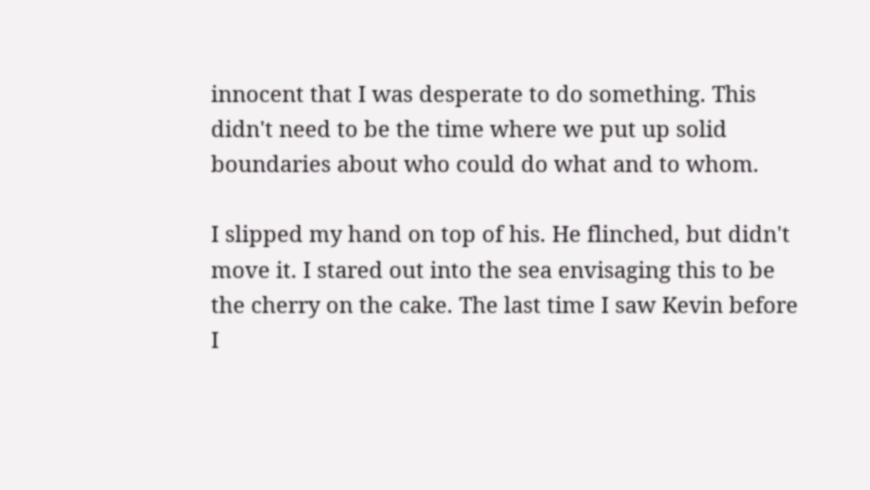innocent that I was desperate to do something. This didn't need to be the time where we put up solid boundaries about who could do what and to whom.

I slipped my hand on top of his. He flinched, but didn't move it. I stared out into the sea envisaging this to be the cherry on the cake. The last time I saw Kevin before I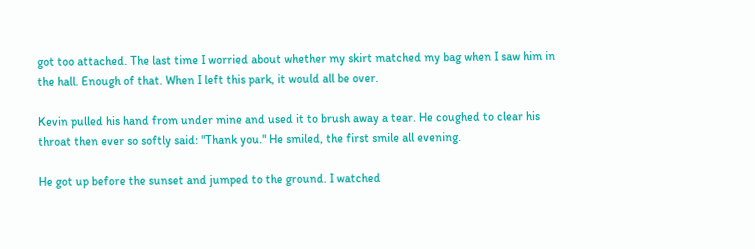got too attached. The last time I worried about whether my skirt matched my bag when I saw him in the hall. Enough of that. When I left this park, it would all be over.

Kevin pulled his hand from under mine and used it to brush away a tear. He coughed to clear his throat then ever so softly said: "Thank you." He smiled, the first smile all evening.

He got up before the sunset and jumped to the ground. I watched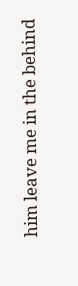him leave me in the behind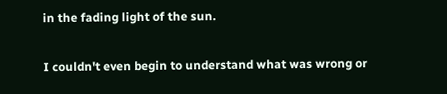in the fading light of the sun.

I couldn't even begin to understand what was wrong or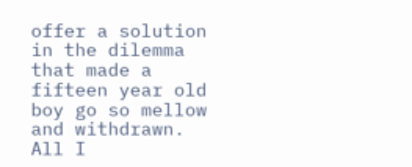offer a solution in the dilemma that made a fifteen year old boy go so mellow and withdrawn. All I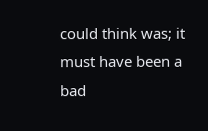could think was; it must have been a bad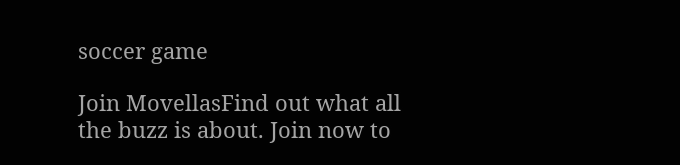soccer game

Join MovellasFind out what all the buzz is about. Join now to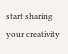start sharing your creativity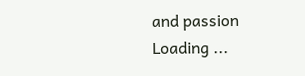and passion
Loading ...